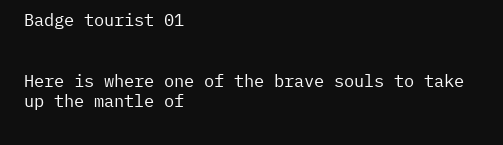Badge tourist 01


Here is where one of the brave souls to take up the mantle of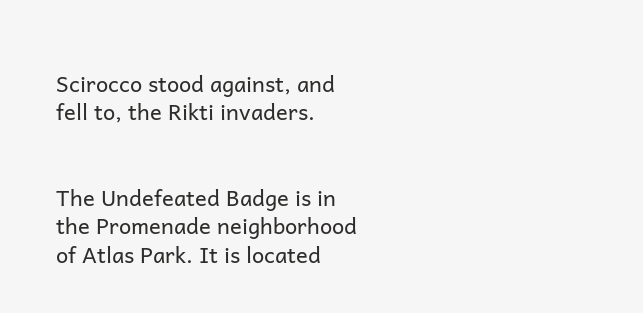Scirocco stood against, and fell to, the Rikti invaders.


The Undefeated Badge is in the Promenade neighborhood of Atlas Park. It is located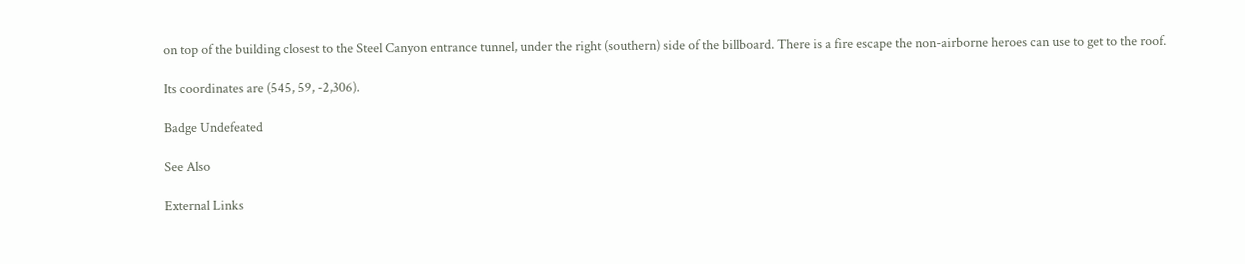on top of the building closest to the Steel Canyon entrance tunnel, under the right (southern) side of the billboard. There is a fire escape the non-airborne heroes can use to get to the roof.

Its coordinates are (545, 59, -2,306).

Badge Undefeated

See Also

External Links